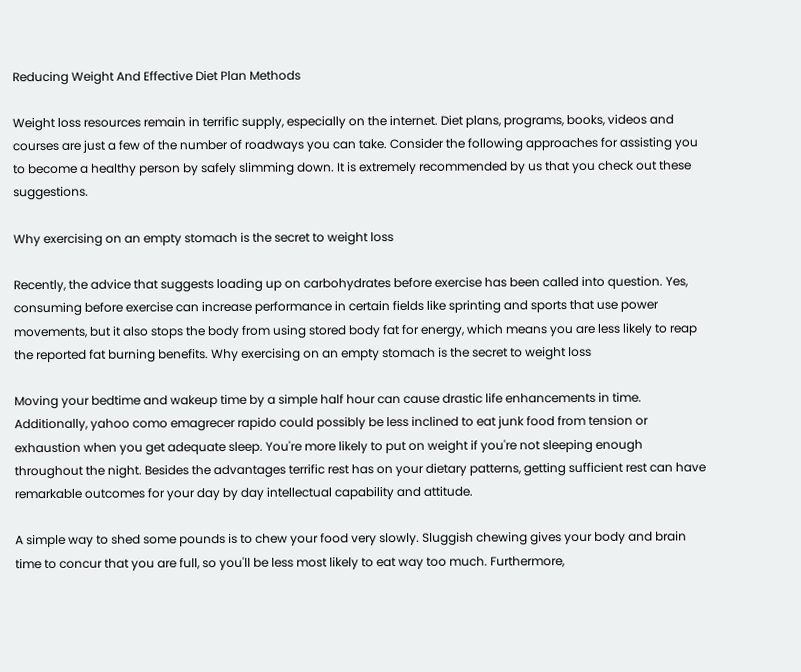Reducing Weight And Effective Diet Plan Methods

Weight loss resources remain in terrific supply, especially on the internet. Diet plans, programs, books, videos and courses are just a few of the number of roadways you can take. Consider the following approaches for assisting you to become a healthy person by safely slimming down. It is extremely recommended by us that you check out these suggestions.

Why exercising on an empty stomach is the secret to weight loss

Recently, the advice that suggests loading up on carbohydrates before exercise has been called into question. Yes, consuming before exercise can increase performance in certain fields like sprinting and sports that use power movements, but it also stops the body from using stored body fat for energy, which means you are less likely to reap the reported fat burning benefits. Why exercising on an empty stomach is the secret to weight loss

Moving your bedtime and wakeup time by a simple half hour can cause drastic life enhancements in time. Additionally, yahoo como emagrecer rapido could possibly be less inclined to eat junk food from tension or exhaustion when you get adequate sleep. You're more likely to put on weight if you're not sleeping enough throughout the night. Besides the advantages terrific rest has on your dietary patterns, getting sufficient rest can have remarkable outcomes for your day by day intellectual capability and attitude.

A simple way to shed some pounds is to chew your food very slowly. Sluggish chewing gives your body and brain time to concur that you are full, so you'll be less most likely to eat way too much. Furthermore,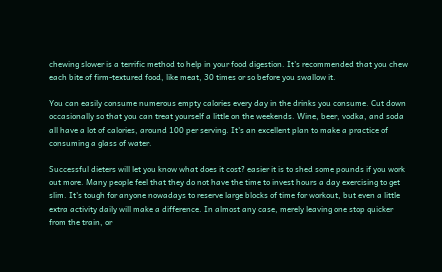chewing slower is a terrific method to help in your food digestion. It's recommended that you chew each bite of firm-textured food, like meat, 30 times or so before you swallow it.

You can easily consume numerous empty calories every day in the drinks you consume. Cut down occasionally so that you can treat yourself a little on the weekends. Wine, beer, vodka, and soda all have a lot of calories, around 100 per serving. It's an excellent plan to make a practice of consuming a glass of water.

Successful dieters will let you know what does it cost? easier it is to shed some pounds if you work out more. Many people feel that they do not have the time to invest hours a day exercising to get slim. It's tough for anyone nowadays to reserve large blocks of time for workout, but even a little extra activity daily will make a difference. In almost any case, merely leaving one stop quicker from the train, or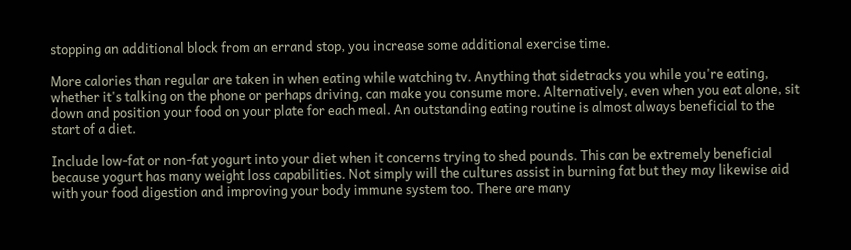stopping an additional block from an errand stop, you increase some additional exercise time.

More calories than regular are taken in when eating while watching tv. Anything that sidetracks you while you're eating, whether it's talking on the phone or perhaps driving, can make you consume more. Alternatively, even when you eat alone, sit down and position your food on your plate for each meal. An outstanding eating routine is almost always beneficial to the start of a diet.

Include low-fat or non-fat yogurt into your diet when it concerns trying to shed pounds. This can be extremely beneficial because yogurt has many weight loss capabilities. Not simply will the cultures assist in burning fat but they may likewise aid with your food digestion and improving your body immune system too. There are many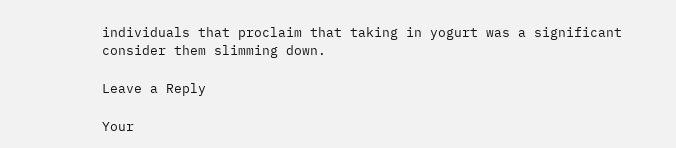individuals that proclaim that taking in yogurt was a significant consider them slimming down.

Leave a Reply

Your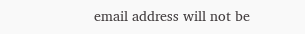email address will not be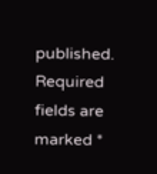published. Required fields are marked *